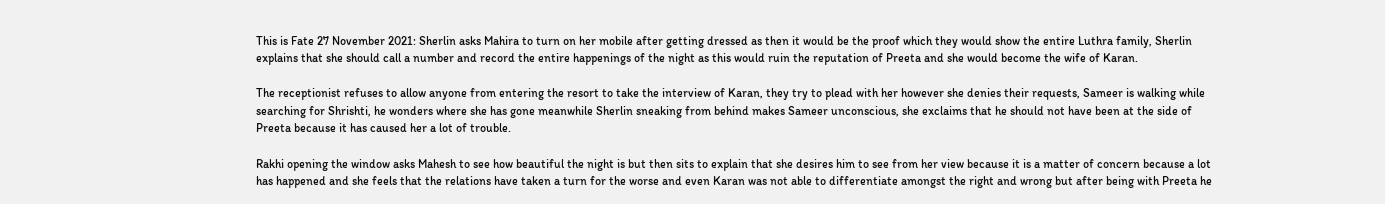This is Fate 27 November 2021: Sherlin asks Mahira to turn on her mobile after getting dressed as then it would be the proof which they would show the entire Luthra family, Sherlin explains that she should call a number and record the entire happenings of the night as this would ruin the reputation of Preeta and she would become the wife of Karan.

The receptionist refuses to allow anyone from entering the resort to take the interview of Karan, they try to plead with her however she denies their requests, Sameer is walking while searching for Shrishti, he wonders where she has gone meanwhile Sherlin sneaking from behind makes Sameer unconscious, she exclaims that he should not have been at the side of Preeta because it has caused her a lot of trouble.

Rakhi opening the window asks Mahesh to see how beautiful the night is but then sits to explain that she desires him to see from her view because it is a matter of concern because a lot has happened and she feels that the relations have taken a turn for the worse and even Karan was not able to differentiate amongst the right and wrong but after being with Preeta he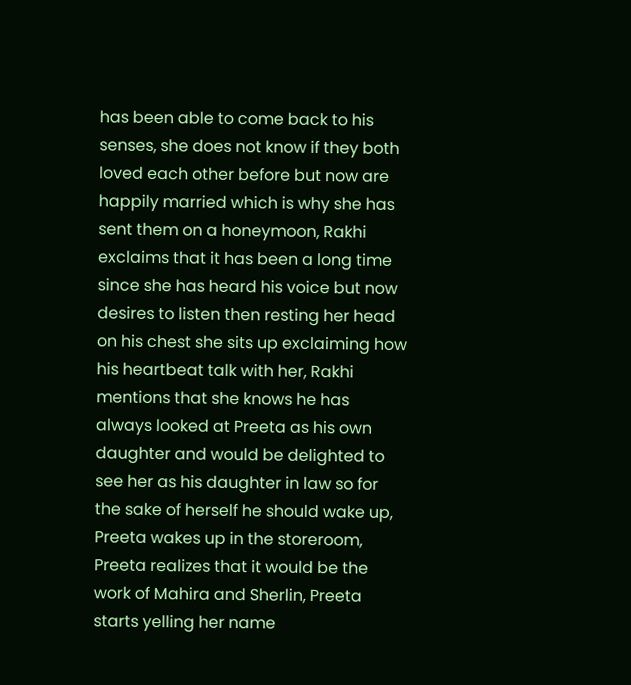has been able to come back to his senses, she does not know if they both loved each other before but now are happily married which is why she has sent them on a honeymoon, Rakhi exclaims that it has been a long time since she has heard his voice but now desires to listen then resting her head on his chest she sits up exclaiming how his heartbeat talk with her, Rakhi mentions that she knows he has always looked at Preeta as his own daughter and would be delighted to see her as his daughter in law so for the sake of herself he should wake up, Preeta wakes up in the storeroom, Preeta realizes that it would be the work of Mahira and Sherlin, Preeta starts yelling her name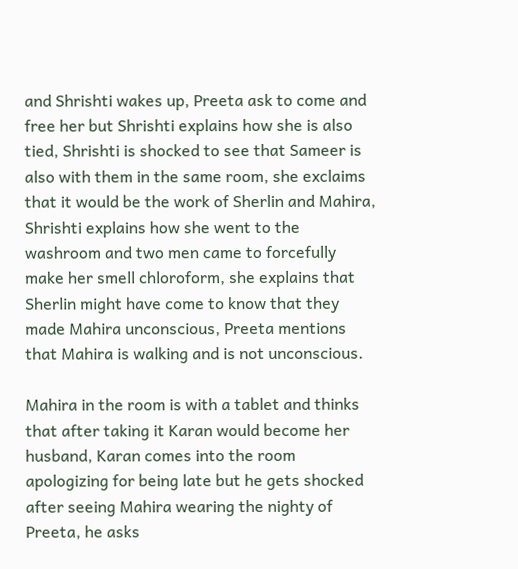and Shrishti wakes up, Preeta ask to come and free her but Shrishti explains how she is also tied, Shrishti is shocked to see that Sameer is also with them in the same room, she exclaims that it would be the work of Sherlin and Mahira, Shrishti explains how she went to the washroom and two men came to forcefully make her smell chloroform, she explains that Sherlin might have come to know that they made Mahira unconscious, Preeta mentions that Mahira is walking and is not unconscious.

Mahira in the room is with a tablet and thinks that after taking it Karan would become her husband, Karan comes into the room apologizing for being late but he gets shocked after seeing Mahira wearing the nighty of Preeta, he asks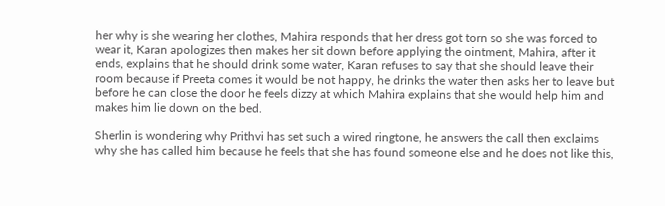her why is she wearing her clothes, Mahira responds that her dress got torn so she was forced to wear it, Karan apologizes then makes her sit down before applying the ointment, Mahira, after it ends, explains that he should drink some water, Karan refuses to say that she should leave their room because if Preeta comes it would be not happy, he drinks the water then asks her to leave but before he can close the door he feels dizzy at which Mahira explains that she would help him and makes him lie down on the bed.

Sherlin is wondering why Prithvi has set such a wired ringtone, he answers the call then exclaims why she has called him because he feels that she has found someone else and he does not like this,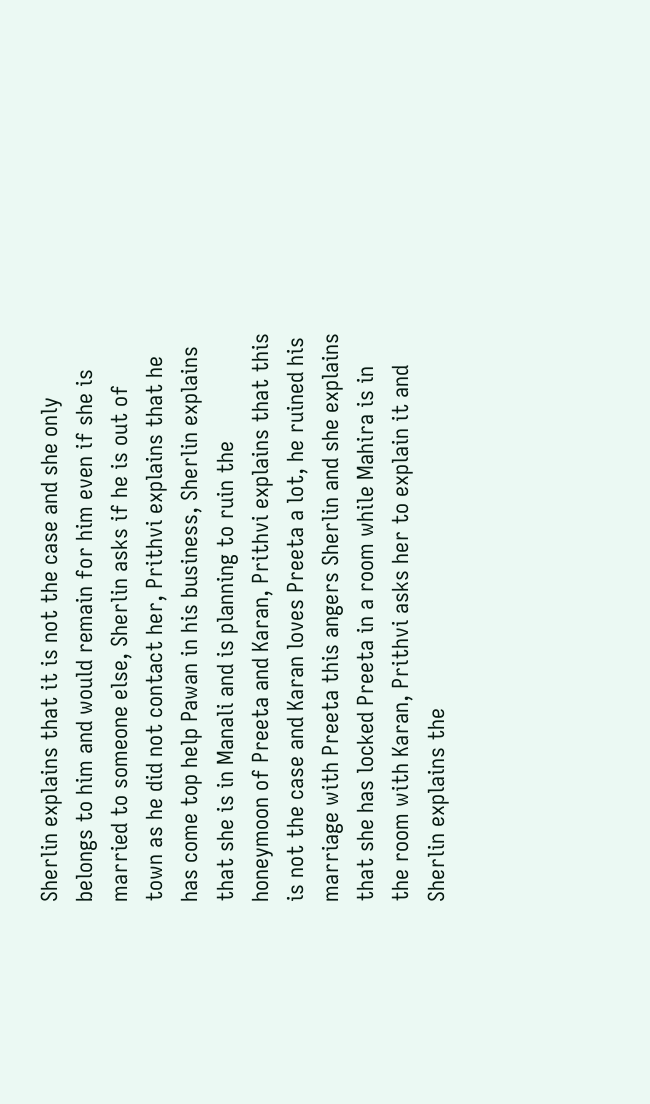Sherlin explains that it is not the case and she only belongs to him and would remain for him even if she is married to someone else, Sherlin asks if he is out of town as he did not contact her, Prithvi explains that he has come top help Pawan in his business, Sherlin explains that she is in Manali and is planning to ruin the honeymoon of Preeta and Karan, Prithvi explains that this is not the case and Karan loves Preeta a lot, he ruined his marriage with Preeta this angers Sherlin and she explains that she has locked Preeta in a room while Mahira is in the room with Karan, Prithvi asks her to explain it and Sherlin explains the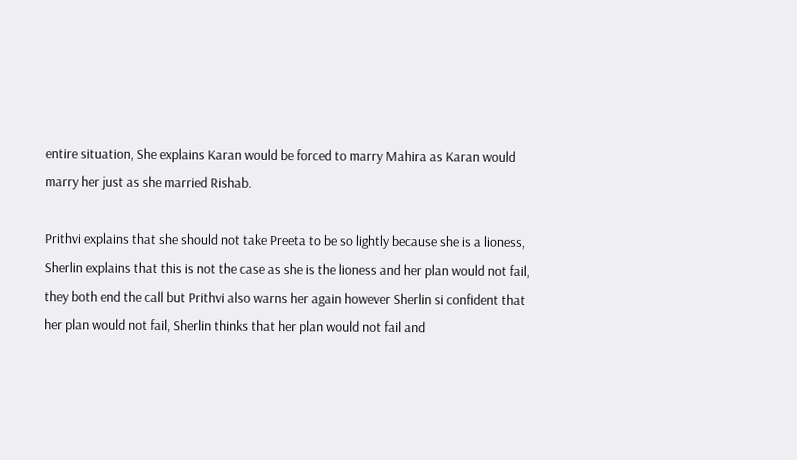entire situation, She explains Karan would be forced to marry Mahira as Karan would marry her just as she married Rishab.

Prithvi explains that she should not take Preeta to be so lightly because she is a lioness, Sherlin explains that this is not the case as she is the lioness and her plan would not fail, they both end the call but Prithvi also warns her again however Sherlin si confident that her plan would not fail, Sherlin thinks that her plan would not fail and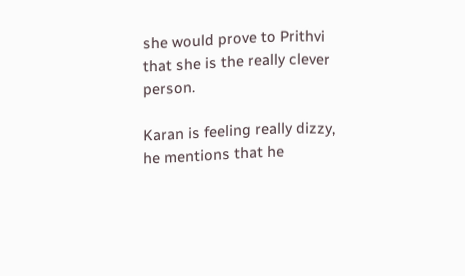she would prove to Prithvi that she is the really clever person.

Karan is feeling really dizzy, he mentions that he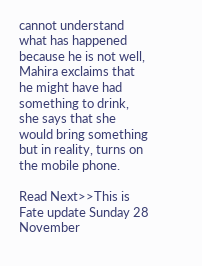cannot understand what has happened because he is not well, Mahira exclaims that he might have had something to drink, she says that she would bring something but in reality, turns on the mobile phone.

Read Next>>This is Fate update Sunday 28 November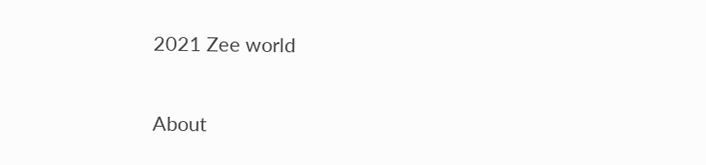2021 Zee world

About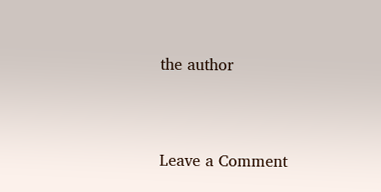the author


Leave a Comment